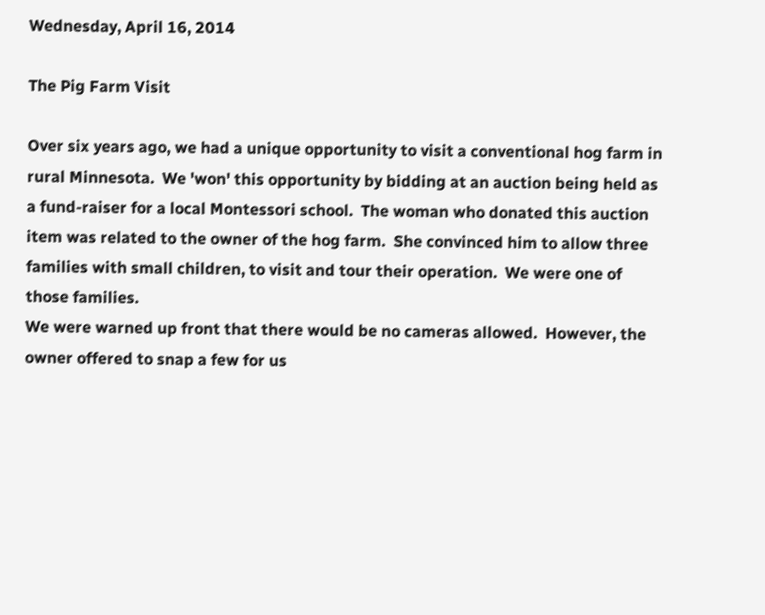Wednesday, April 16, 2014

The Pig Farm Visit

Over six years ago, we had a unique opportunity to visit a conventional hog farm in rural Minnesota.  We 'won' this opportunity by bidding at an auction being held as a fund-raiser for a local Montessori school.  The woman who donated this auction item was related to the owner of the hog farm.  She convinced him to allow three families with small children, to visit and tour their operation.  We were one of those families.
We were warned up front that there would be no cameras allowed.  However, the owner offered to snap a few for us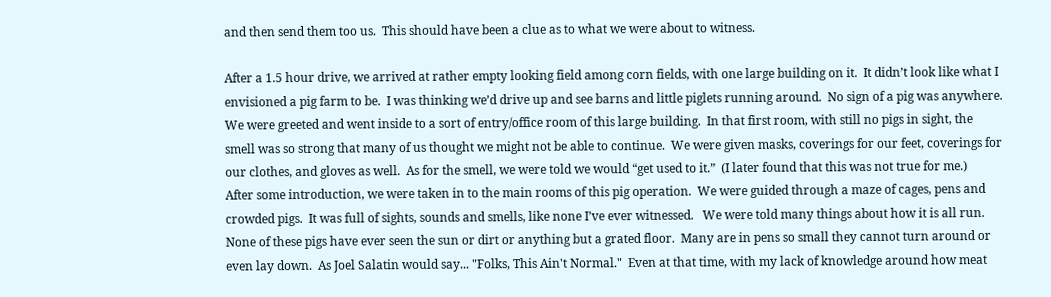and then send them too us.  This should have been a clue as to what we were about to witness.

After a 1.5 hour drive, we arrived at rather empty looking field among corn fields, with one large building on it.  It didn’t look like what I envisioned a pig farm to be.  I was thinking we’d drive up and see barns and little piglets running around.  No sign of a pig was anywhere.  We were greeted and went inside to a sort of entry/office room of this large building.  In that first room, with still no pigs in sight, the smell was so strong that many of us thought we might not be able to continue.  We were given masks, coverings for our feet, coverings for our clothes, and gloves as well.  As for the smell, we were told we would “get used to it.”  (I later found that this was not true for me.)
After some introduction, we were taken in to the main rooms of this pig operation.  We were guided through a maze of cages, pens and crowded pigs.  It was full of sights, sounds and smells, like none I’ve ever witnessed.   We were told many things about how it is all run.  None of these pigs have ever seen the sun or dirt or anything but a grated floor.  Many are in pens so small they cannot turn around or even lay down.  As Joel Salatin would say... "Folks, This Ain't Normal."  Even at that time, with my lack of knowledge around how meat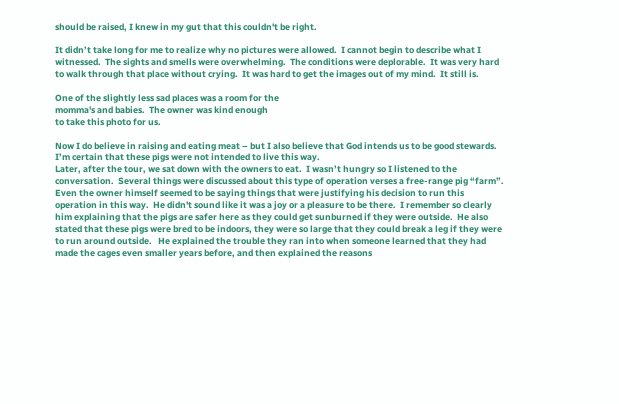should be raised, I knew in my gut that this couldn't be right.

It didn’t take long for me to realize why no pictures were allowed.  I cannot begin to describe what I witnessed.  The sights and smells were overwhelming.  The conditions were deplorable.  It was very hard to walk through that place without crying.  It was hard to get the images out of my mind.  It still is.

One of the slightly less sad places was a room for the
momma's and babies.  The owner was kind enough
to take this photo for us.

Now I do believe in raising and eating meat – but I also believe that God intends us to be good stewards.  I’m certain that these pigs were not intended to live this way.
Later, after the tour, we sat down with the owners to eat.  I wasn’t hungry so I listened to the conversation.  Several things were discussed about this type of operation verses a free-range pig “farm”.  Even the owner himself seemed to be saying things that were justifying his decision to run this operation in this way.  He didn't sound like it was a joy or a pleasure to be there.  I remember so clearly him explaining that the pigs are safer here as they could get sunburned if they were outside.  He also stated that these pigs were bred to be indoors, they were so large that they could break a leg if they were to run around outside.   He explained the trouble they ran into when someone learned that they had made the cages even smaller years before, and then explained the reasons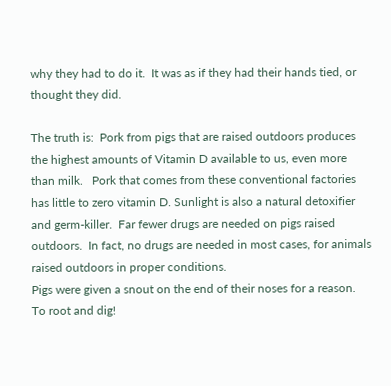why they had to do it.  It was as if they had their hands tied, or thought they did.

The truth is:  Pork from pigs that are raised outdoors produces the highest amounts of Vitamin D available to us, even more than milk.   Pork that comes from these conventional factories has little to zero vitamin D. Sunlight is also a natural detoxifier and germ-killer.  Far fewer drugs are needed on pigs raised outdoors.  In fact, no drugs are needed in most cases, for animals raised outdoors in proper conditions.
Pigs were given a snout on the end of their noses for a reason.  To root and dig!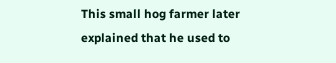This small hog farmer later explained that he used to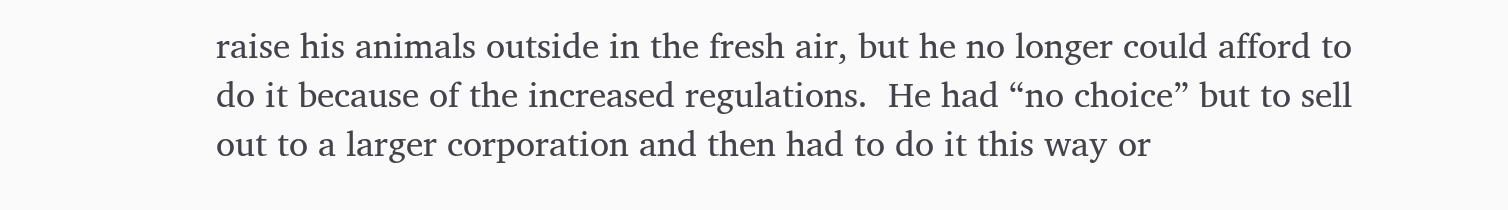raise his animals outside in the fresh air, but he no longer could afford to do it because of the increased regulations.  He had “no choice” but to sell out to a larger corporation and then had to do it this way or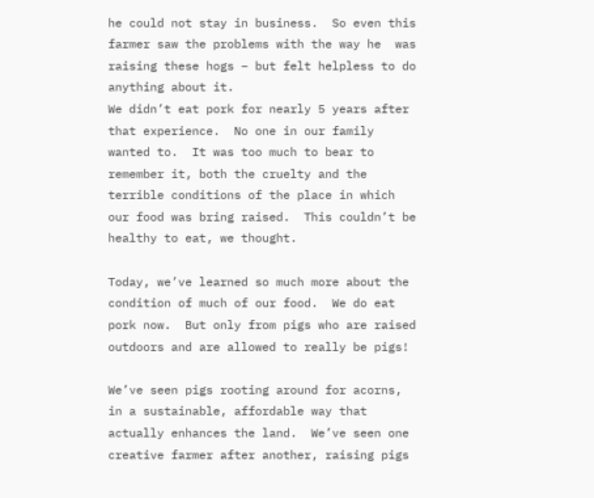he could not stay in business.  So even this farmer saw the problems with the way he  was raising these hogs – but felt helpless to do anything about it.
We didn’t eat pork for nearly 5 years after that experience.  No one in our family wanted to.  It was too much to bear to remember it, both the cruelty and the terrible conditions of the place in which our food was bring raised.  This couldn’t be healthy to eat, we thought.

Today, we’ve learned so much more about the condition of much of our food.  We do eat pork now.  But only from pigs who are raised outdoors and are allowed to really be pigs!

We’ve seen pigs rooting around for acorns, in a sustainable, affordable way that actually enhances the land.  We’ve seen one creative farmer after another, raising pigs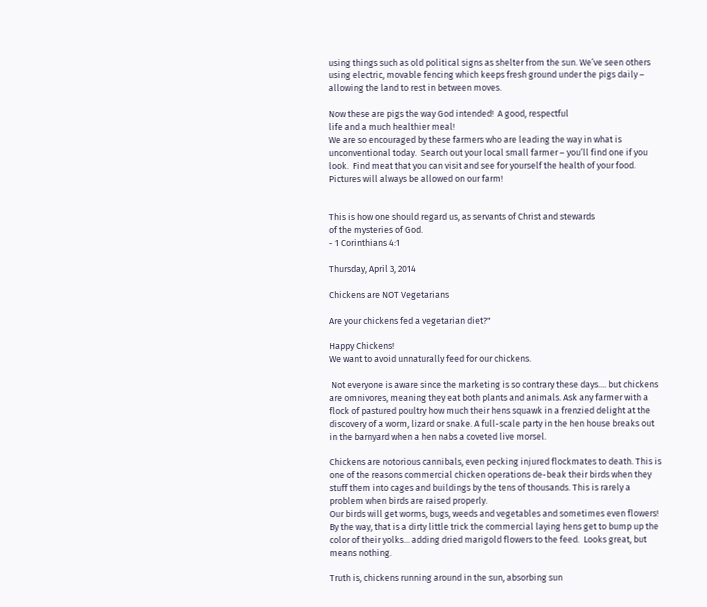using things such as old political signs as shelter from the sun. We’ve seen others using electric, movable fencing which keeps fresh ground under the pigs daily – allowing the land to rest in between moves.

Now these are pigs the way God intended!  A good, respectful
life and a much healthier meal!
We are so encouraged by these farmers who are leading the way in what is unconventional today.  Search out your local small farmer – you’ll find one if you look.  Find meat that you can visit and see for yourself the health of your food.
Pictures will always be allowed on our farm!


This is how one should regard us, as servants of Christ and stewards
of the mysteries of God.
- 1 Corinthians 4:1

Thursday, April 3, 2014

Chickens are NOT Vegetarians

Are your chickens fed a vegetarian diet?"

Happy Chickens!
We want to avoid unnaturally feed for our chickens.

 Not everyone is aware since the marketing is so contrary these days.... but chickens are omnivores, meaning they eat both plants and animals. Ask any farmer with a flock of pastured poultry how much their hens squawk in a frenzied delight at the discovery of a worm, lizard or snake. A full-scale party in the hen house breaks out in the barnyard when a hen nabs a coveted live morsel.

Chickens are notorious cannibals, even pecking injured flockmates to death. This is one of the reasons commercial chicken operations de-beak their birds when they stuff them into cages and buildings by the tens of thousands. This is rarely a problem when birds are raised properly.
Our birds will get worms, bugs, weeds and vegetables and sometimes even flowers!  By the way, that is a dirty little trick the commercial laying hens get to bump up the color of their yolks... adding dried marigold flowers to the feed.  Looks great, but means nothing.

Truth is, chickens running around in the sun, absorbing sun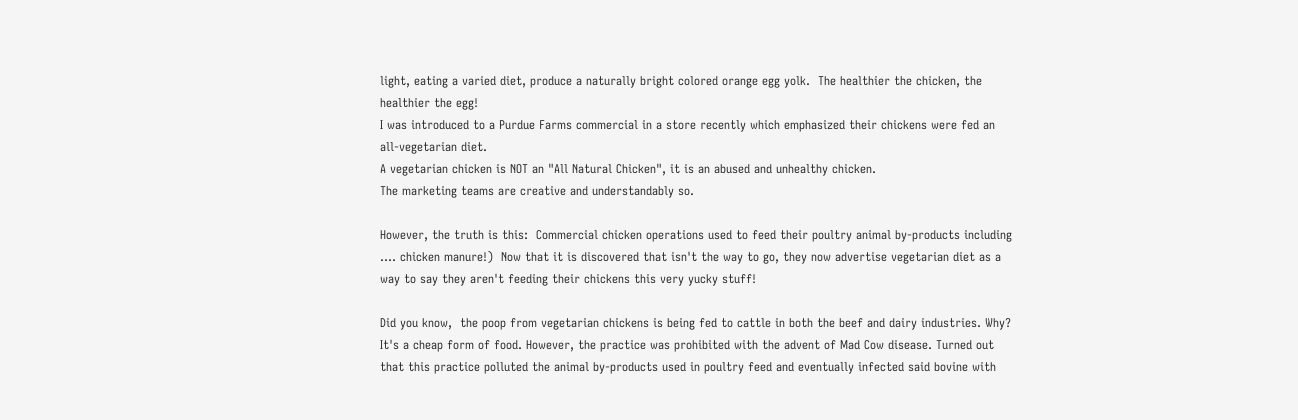light, eating a varied diet, produce a naturally bright colored orange egg yolk.  The healthier the chicken, the healthier the egg!
I was introduced to a Purdue Farms commercial in a store recently which emphasized their chickens were fed an all-vegetarian diet.
A vegetarian chicken is NOT an "All Natural Chicken", it is an abused and unhealthy chicken.
The marketing teams are creative and understandably so.

However, the truth is this:  Commercial chicken operations used to feed their poultry animal by-products including .... chicken manure!)  Now that it is discovered that isn't the way to go, they now advertise vegetarian diet as a way to say they aren't feeding their chickens this very yucky stuff!

Did you know,  the poop from vegetarian chickens is being fed to cattle in both the beef and dairy industries. Why? It's a cheap form of food. However, the practice was prohibited with the advent of Mad Cow disease. Turned out that this practice polluted the animal by-products used in poultry feed and eventually infected said bovine with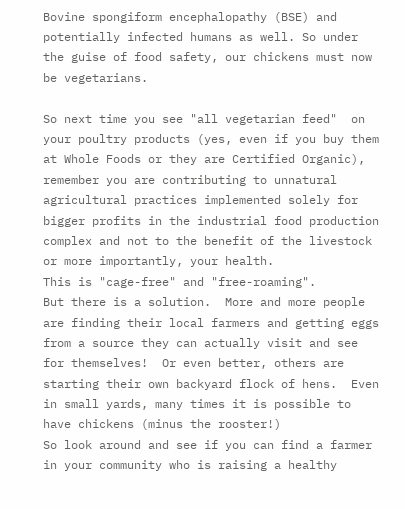Bovine spongiform encephalopathy (BSE) and potentially infected humans as well. So under the guise of food safety, our chickens must now be vegetarians.

So next time you see "all vegetarian feed"  on your poultry products (yes, even if you buy them at Whole Foods or they are Certified Organic), remember you are contributing to unnatural agricultural practices implemented solely for bigger profits in the industrial food production complex and not to the benefit of the livestock or more importantly, your health.
This is "cage-free" and "free-roaming".
But there is a solution.  More and more people are finding their local farmers and getting eggs from a source they can actually visit and see for themselves!  Or even better, others are starting their own backyard flock of hens.  Even in small yards, many times it is possible to have chickens (minus the rooster!)
So look around and see if you can find a farmer in your community who is raising a healthy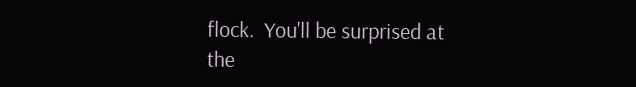flock.  You'll be surprised at the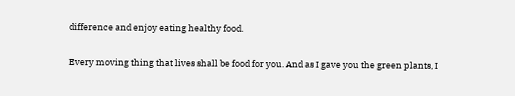difference and enjoy eating healthy food.


Every moving thing that lives shall be food for you. And as I gave you the green plants, I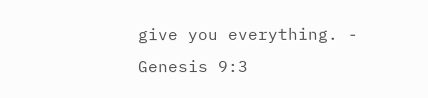give you everything. - Genesis 9:3